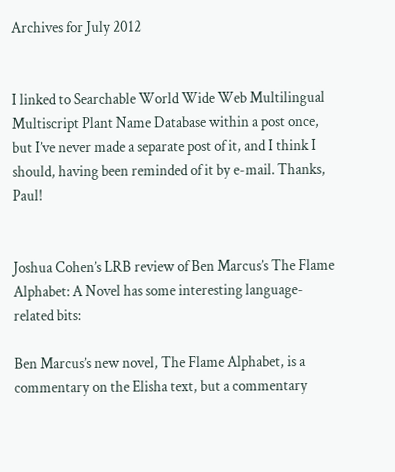Archives for July 2012


I linked to Searchable World Wide Web Multilingual Multiscript Plant Name Database within a post once, but I’ve never made a separate post of it, and I think I should, having been reminded of it by e-mail. Thanks, Paul!


Joshua Cohen’s LRB review of Ben Marcus’s The Flame Alphabet: A Novel has some interesting language-related bits:

Ben Marcus’s new novel, The Flame Alphabet, is a commentary on the Elisha text, but a commentary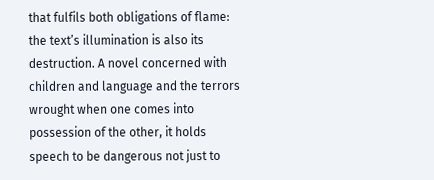that fulfils both obligations of flame: the text’s illumination is also its destruction. A novel concerned with children and language and the terrors wrought when one comes into possession of the other, it holds speech to be dangerous not just to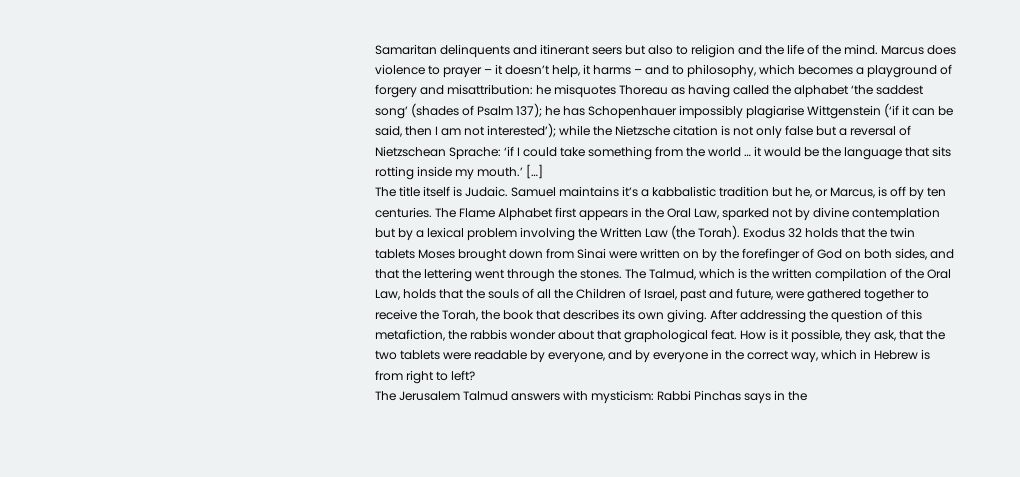Samaritan delinquents and itinerant seers but also to religion and the life of the mind. Marcus does violence to prayer – it doesn’t help, it harms – and to philosophy, which becomes a playground of forgery and misattribution: he misquotes Thoreau as having called the alphabet ‘the saddest song’ (shades of Psalm 137); he has Schopenhauer impossibly plagiarise Wittgenstein (‘if it can be said, then I am not interested’); while the Nietzsche citation is not only false but a reversal of Nietzschean Sprache: ‘if I could take something from the world … it would be the language that sits rotting inside my mouth.’ […]
The title itself is Judaic. Samuel maintains it’s a kabbalistic tradition but he, or Marcus, is off by ten centuries. The Flame Alphabet first appears in the Oral Law, sparked not by divine contemplation but by a lexical problem involving the Written Law (the Torah). Exodus 32 holds that the twin tablets Moses brought down from Sinai were written on by the forefinger of God on both sides, and that the lettering went through the stones. The Talmud, which is the written compilation of the Oral Law, holds that the souls of all the Children of Israel, past and future, were gathered together to receive the Torah, the book that describes its own giving. After addressing the question of this metafiction, the rabbis wonder about that graphological feat. How is it possible, they ask, that the two tablets were readable by everyone, and by everyone in the correct way, which in Hebrew is from right to left?
The Jerusalem Talmud answers with mysticism: Rabbi Pinchas says in the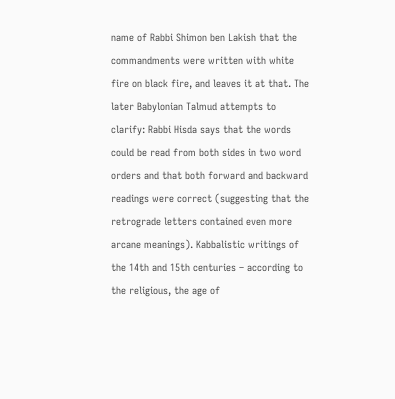name of Rabbi Shimon ben Lakish that the commandments were written with white fire on black fire, and leaves it at that. The later Babylonian Talmud attempts to clarify: Rabbi Hisda says that the words could be read from both sides in two word orders and that both forward and backward readings were correct (suggesting that the retrograde letters contained even more arcane meanings). Kabbalistic writings of the 14th and 15th centuries – according to the religious, the age of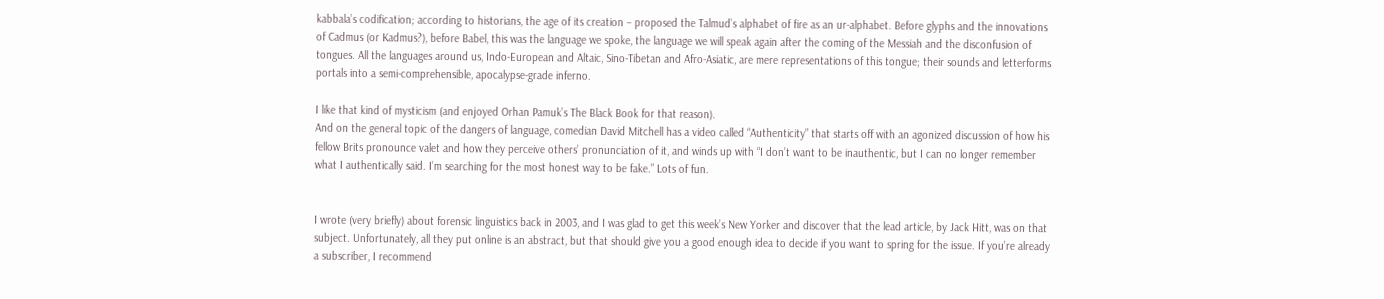kabbala’s codification; according to historians, the age of its creation – proposed the Talmud’s alphabet of fire as an ur-alphabet. Before glyphs and the innovations of Cadmus (or Kadmus?), before Babel, this was the language we spoke, the language we will speak again after the coming of the Messiah and the disconfusion of tongues. All the languages around us, Indo-European and Altaic, Sino-Tibetan and Afro-Asiatic, are mere representations of this tongue; their sounds and letterforms portals into a semi-comprehensible, apocalypse-grade inferno.

I like that kind of mysticism (and enjoyed Orhan Pamuk’s The Black Book for that reason).
And on the general topic of the dangers of language, comedian David Mitchell has a video called “Authenticity” that starts off with an agonized discussion of how his fellow Brits pronounce valet and how they perceive others’ pronunciation of it, and winds up with “I don’t want to be inauthentic, but I can no longer remember what I authentically said. I’m searching for the most honest way to be fake.” Lots of fun.


I wrote (very briefly) about forensic linguistics back in 2003, and I was glad to get this week’s New Yorker and discover that the lead article, by Jack Hitt, was on that subject. Unfortunately, all they put online is an abstract, but that should give you a good enough idea to decide if you want to spring for the issue. If you’re already a subscriber, I recommend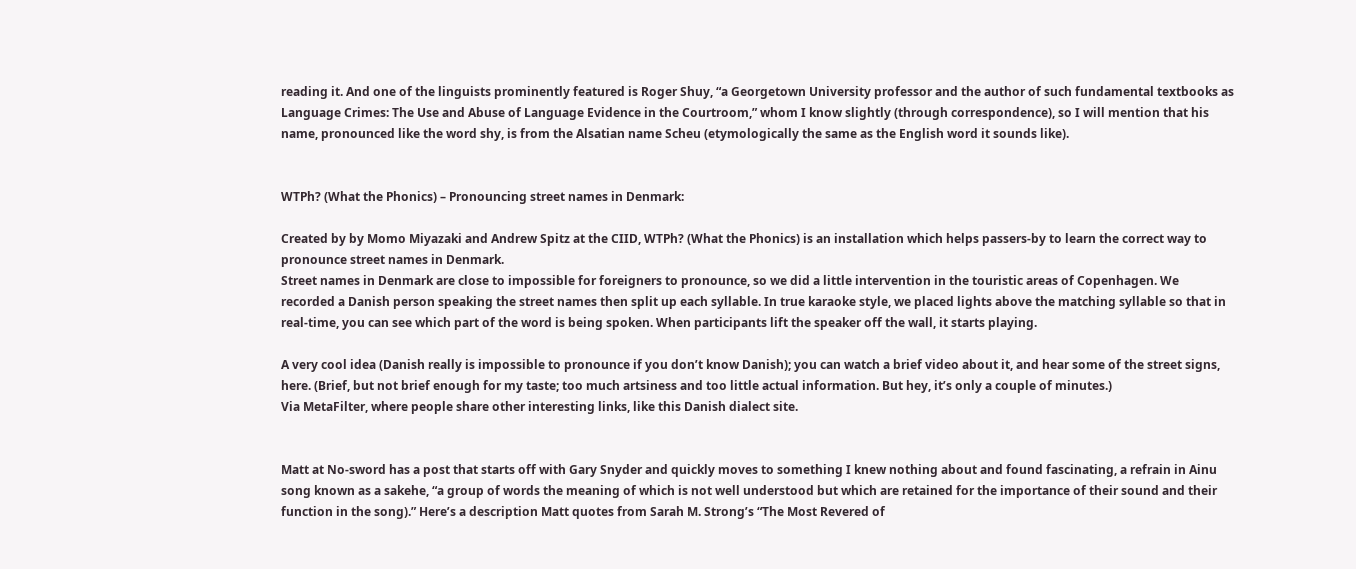reading it. And one of the linguists prominently featured is Roger Shuy, “a Georgetown University professor and the author of such fundamental textbooks as Language Crimes: The Use and Abuse of Language Evidence in the Courtroom,” whom I know slightly (through correspondence), so I will mention that his name, pronounced like the word shy, is from the Alsatian name Scheu (etymologically the same as the English word it sounds like).


WTPh? (What the Phonics) – Pronouncing street names in Denmark:

Created by by Momo Miyazaki and Andrew Spitz at the CIID, WTPh? (What the Phonics) is an installation which helps passers-by to learn the correct way to pronounce street names in Denmark.
Street names in Denmark are close to impossible for foreigners to pronounce, so we did a little intervention in the touristic areas of Copenhagen. We recorded a Danish person speaking the street names then split up each syllable. In true karaoke style, we placed lights above the matching syllable so that in real-time, you can see which part of the word is being spoken. When participants lift the speaker off the wall, it starts playing.

A very cool idea (Danish really is impossible to pronounce if you don’t know Danish); you can watch a brief video about it, and hear some of the street signs, here. (Brief, but not brief enough for my taste; too much artsiness and too little actual information. But hey, it’s only a couple of minutes.)
Via MetaFilter, where people share other interesting links, like this Danish dialect site.


Matt at No-sword has a post that starts off with Gary Snyder and quickly moves to something I knew nothing about and found fascinating, a refrain in Ainu song known as a sakehe, “a group of words the meaning of which is not well understood but which are retained for the importance of their sound and their function in the song).” Here’s a description Matt quotes from Sarah M. Strong’s “The Most Revered of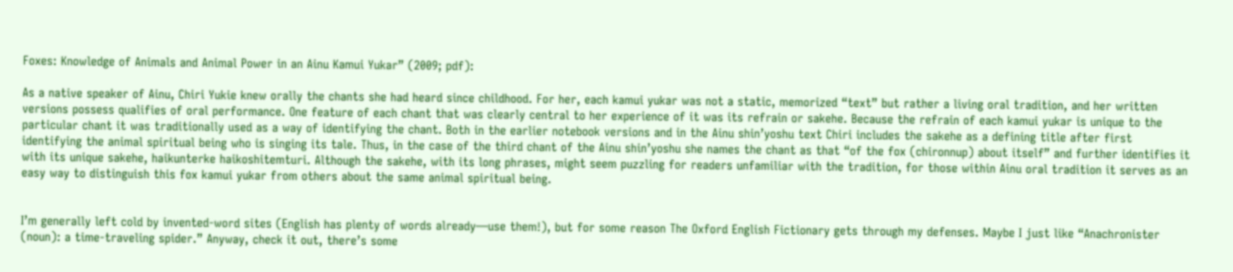Foxes: Knowledge of Animals and Animal Power in an Ainu Kamui Yukar” (2009; pdf):

As a native speaker of Ainu, Chiri Yukie knew orally the chants she had heard since childhood. For her, each kamui yukar was not a static, memorized “text” but rather a living oral tradition, and her written versions possess qualifies of oral performance. One feature of each chant that was clearly central to her experience of it was its refrain or sakehe. Because the refrain of each kamui yukar is unique to the particular chant it was traditionally used as a way of identifying the chant. Both in the earlier notebook versions and in the Ainu shin’yoshu text Chiri includes the sakehe as a defining title after first identifying the animal spiritual being who is singing its tale. Thus, in the case of the third chant of the Ainu shin’yoshu she names the chant as that “of the fox (chironnup) about itself” and further identifies it with its unique sakehe, haikunterke haikoshitemturi. Although the sakehe, with its long phrases, might seem puzzling for readers unfamiliar with the tradition, for those within Ainu oral tradition it serves as an easy way to distinguish this fox kamui yukar from others about the same animal spiritual being.


I’m generally left cold by invented-word sites (English has plenty of words already—use them!), but for some reason The Oxford English Fictionary gets through my defenses. Maybe I just like “Anachronister (noun): a time-traveling spider.” Anyway, check it out, there’s some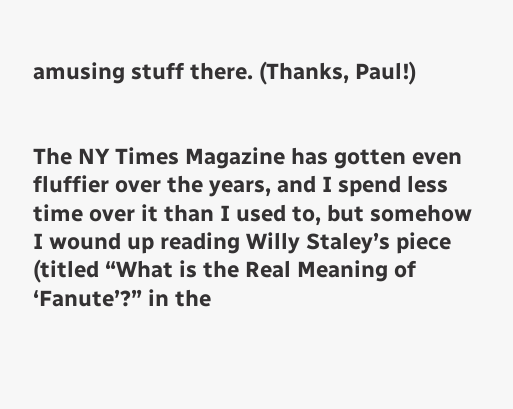amusing stuff there. (Thanks, Paul!)


The NY Times Magazine has gotten even fluffier over the years, and I spend less time over it than I used to, but somehow I wound up reading Willy Staley’s piece (titled “What is the Real Meaning of ‘Fanute’?” in the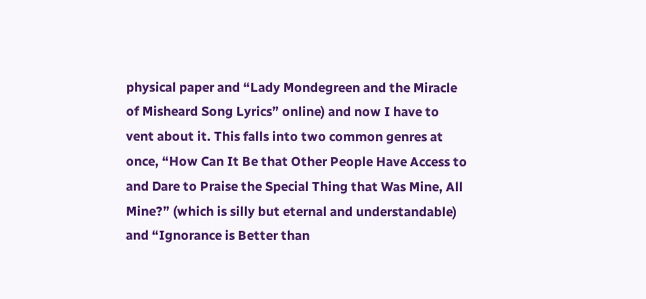physical paper and “Lady Mondegreen and the Miracle of Misheard Song Lyrics” online) and now I have to vent about it. This falls into two common genres at once, “How Can It Be that Other People Have Access to and Dare to Praise the Special Thing that Was Mine, All Mine?” (which is silly but eternal and understandable) and “Ignorance is Better than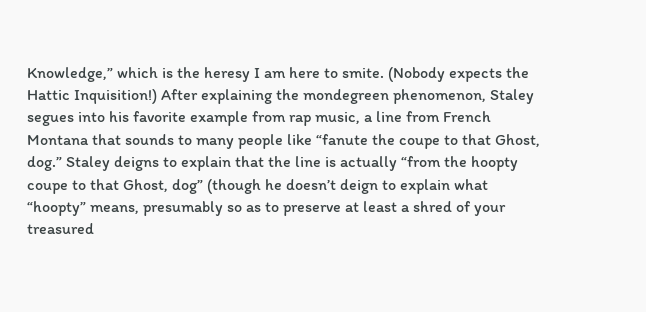Knowledge,” which is the heresy I am here to smite. (Nobody expects the Hattic Inquisition!) After explaining the mondegreen phenomenon, Staley segues into his favorite example from rap music, a line from French Montana that sounds to many people like “fanute the coupe to that Ghost, dog.” Staley deigns to explain that the line is actually “from the hoopty coupe to that Ghost, dog” (though he doesn’t deign to explain what “hoopty” means, presumably so as to preserve at least a shred of your treasured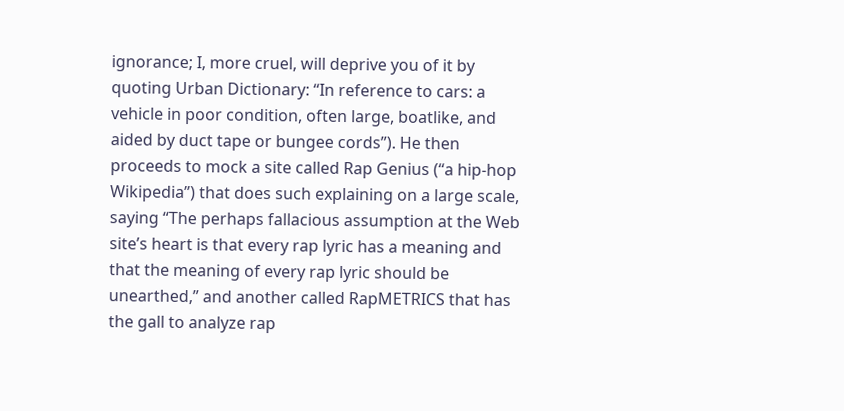ignorance; I, more cruel, will deprive you of it by quoting Urban Dictionary: “In reference to cars: a vehicle in poor condition, often large, boatlike, and aided by duct tape or bungee cords”). He then proceeds to mock a site called Rap Genius (“a hip-hop Wikipedia”) that does such explaining on a large scale, saying “The perhaps fallacious assumption at the Web site’s heart is that every rap lyric has a meaning and that the meaning of every rap lyric should be unearthed,” and another called RapMETRICS that has the gall to analyze rap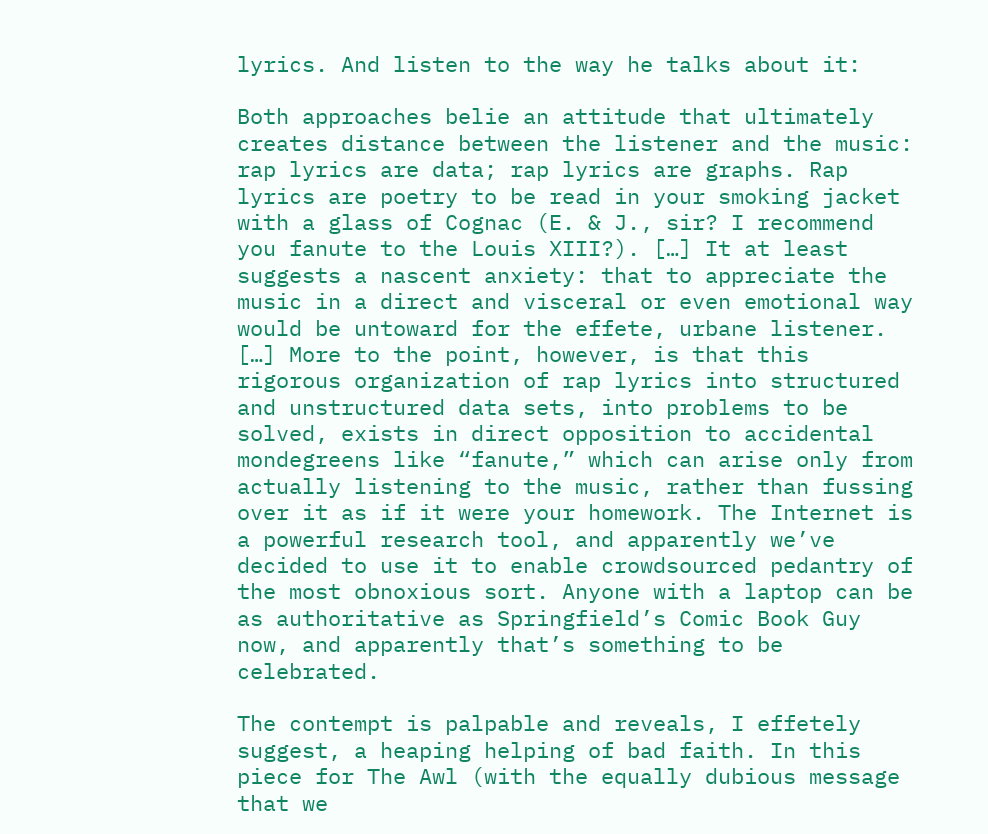lyrics. And listen to the way he talks about it:

Both approaches belie an attitude that ultimately creates distance between the listener and the music: rap lyrics are data; rap lyrics are graphs. Rap lyrics are poetry to be read in your smoking jacket with a glass of Cognac (E. & J., sir? I recommend you fanute to the Louis XIII?). […] It at least suggests a nascent anxiety: that to appreciate the music in a direct and visceral or even emotional way would be untoward for the effete, urbane listener. […] More to the point, however, is that this rigorous organization of rap lyrics into structured and unstructured data sets, into problems to be solved, exists in direct opposition to accidental mondegreens like “fanute,” which can arise only from actually listening to the music, rather than fussing over it as if it were your homework. The Internet is a powerful research tool, and apparently we’ve decided to use it to enable crowdsourced pedantry of the most obnoxious sort. Anyone with a laptop can be as authoritative as Springfield’s Comic Book Guy now, and apparently that’s something to be celebrated.

The contempt is palpable and reveals, I effetely suggest, a heaping helping of bad faith. In this piece for The Awl (with the equally dubious message that we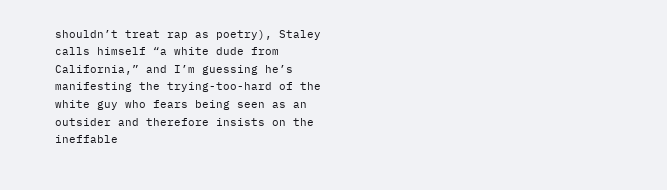shouldn’t treat rap as poetry), Staley calls himself “a white dude from California,” and I’m guessing he’s manifesting the trying-too-hard of the white guy who fears being seen as an outsider and therefore insists on the ineffable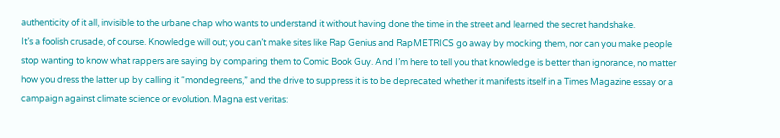authenticity of it all, invisible to the urbane chap who wants to understand it without having done the time in the street and learned the secret handshake.
It’s a foolish crusade, of course. Knowledge will out; you can’t make sites like Rap Genius and RapMETRICS go away by mocking them, nor can you make people stop wanting to know what rappers are saying by comparing them to Comic Book Guy. And I’m here to tell you that knowledge is better than ignorance, no matter how you dress the latter up by calling it “mondegreens,” and the drive to suppress it is to be deprecated whether it manifests itself in a Times Magazine essay or a campaign against climate science or evolution. Magna est veritas: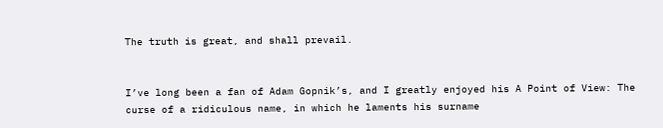The truth is great, and shall prevail.


I’ve long been a fan of Adam Gopnik’s, and I greatly enjoyed his A Point of View: The curse of a ridiculous name, in which he laments his surname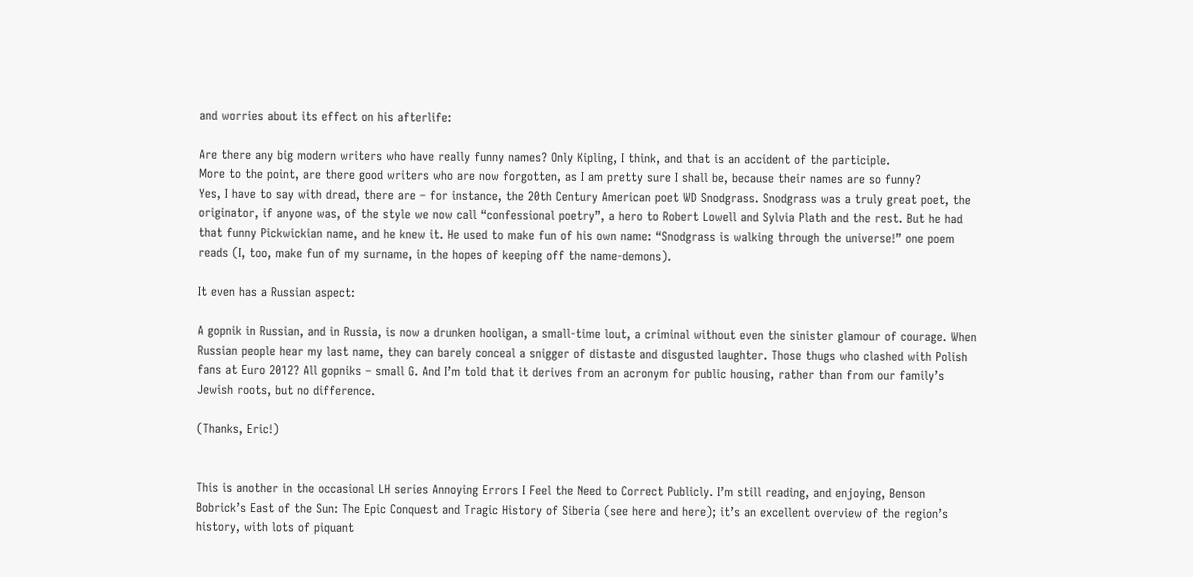and worries about its effect on his afterlife:

Are there any big modern writers who have really funny names? Only Kipling, I think, and that is an accident of the participle.
More to the point, are there good writers who are now forgotten, as I am pretty sure I shall be, because their names are so funny?
Yes, I have to say with dread, there are – for instance, the 20th Century American poet WD Snodgrass. Snodgrass was a truly great poet, the originator, if anyone was, of the style we now call “confessional poetry”, a hero to Robert Lowell and Sylvia Plath and the rest. But he had that funny Pickwickian name, and he knew it. He used to make fun of his own name: “Snodgrass is walking through the universe!” one poem reads (I, too, make fun of my surname, in the hopes of keeping off the name-demons).

It even has a Russian aspect:

A gopnik in Russian, and in Russia, is now a drunken hooligan, a small-time lout, a criminal without even the sinister glamour of courage. When Russian people hear my last name, they can barely conceal a snigger of distaste and disgusted laughter. Those thugs who clashed with Polish fans at Euro 2012? All gopniks – small G. And I’m told that it derives from an acronym for public housing, rather than from our family’s Jewish roots, but no difference.

(Thanks, Eric!)


This is another in the occasional LH series Annoying Errors I Feel the Need to Correct Publicly. I’m still reading, and enjoying, Benson Bobrick’s East of the Sun: The Epic Conquest and Tragic History of Siberia (see here and here); it’s an excellent overview of the region’s history, with lots of piquant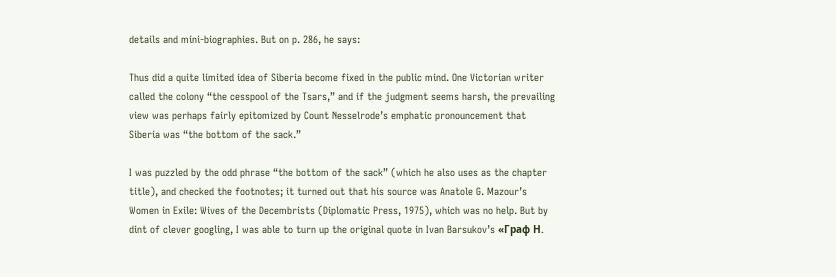details and mini-biographies. But on p. 286, he says:

Thus did a quite limited idea of Siberia become fixed in the public mind. One Victorian writer called the colony “the cesspool of the Tsars,” and if the judgment seems harsh, the prevailing view was perhaps fairly epitomized by Count Nesselrode’s emphatic pronouncement that Siberia was “the bottom of the sack.”

I was puzzled by the odd phrase “the bottom of the sack” (which he also uses as the chapter title), and checked the footnotes; it turned out that his source was Anatole G. Mazour’s Women in Exile: Wives of the Decembrists (Diplomatic Press, 1975), which was no help. But by dint of clever googling, I was able to turn up the original quote in Ivan Barsukov’s «Граф Н.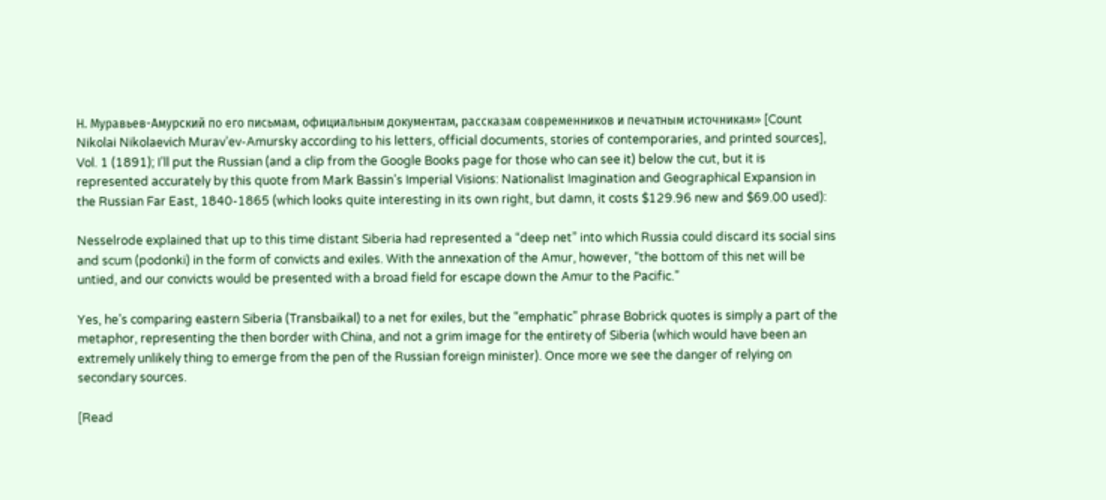Н. Муравьев-Амурский по его письмам, официальным документам, рассказам современников и печатным источникам» [Count Nikolai Nikolaevich Murav’ev-Amursky according to his letters, official documents, stories of contemporaries, and printed sources], Vol. 1 (1891); I’ll put the Russian (and a clip from the Google Books page for those who can see it) below the cut, but it is represented accurately by this quote from Mark Bassin’s Imperial Visions: Nationalist Imagination and Geographical Expansion in the Russian Far East, 1840-1865 (which looks quite interesting in its own right, but damn, it costs $129.96 new and $69.00 used):

Nesselrode explained that up to this time distant Siberia had represented a “deep net” into which Russia could discard its social sins and scum (podonki) in the form of convicts and exiles. With the annexation of the Amur, however, “the bottom of this net will be untied, and our convicts would be presented with a broad field for escape down the Amur to the Pacific.”

Yes, he’s comparing eastern Siberia (Transbaikal) to a net for exiles, but the “emphatic” phrase Bobrick quotes is simply a part of the metaphor, representing the then border with China, and not a grim image for the entirety of Siberia (which would have been an extremely unlikely thing to emerge from the pen of the Russian foreign minister). Once more we see the danger of relying on secondary sources.

[Read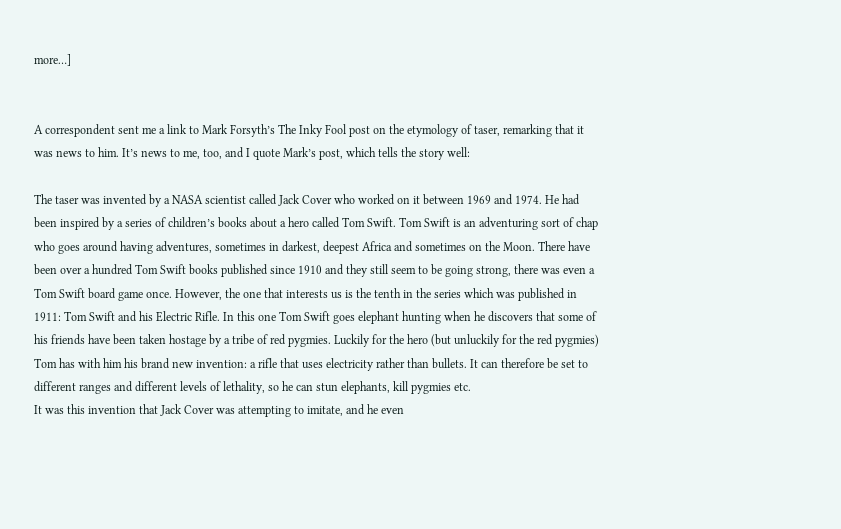more…]


A correspondent sent me a link to Mark Forsyth’s The Inky Fool post on the etymology of taser, remarking that it was news to him. It’s news to me, too, and I quote Mark’s post, which tells the story well:

The taser was invented by a NASA scientist called Jack Cover who worked on it between 1969 and 1974. He had been inspired by a series of children’s books about a hero called Tom Swift. Tom Swift is an adventuring sort of chap who goes around having adventures, sometimes in darkest, deepest Africa and sometimes on the Moon. There have been over a hundred Tom Swift books published since 1910 and they still seem to be going strong, there was even a Tom Swift board game once. However, the one that interests us is the tenth in the series which was published in 1911: Tom Swift and his Electric Rifle. In this one Tom Swift goes elephant hunting when he discovers that some of his friends have been taken hostage by a tribe of red pygmies. Luckily for the hero (but unluckily for the red pygmies) Tom has with him his brand new invention: a rifle that uses electricity rather than bullets. It can therefore be set to different ranges and different levels of lethality, so he can stun elephants, kill pygmies etc.
It was this invention that Jack Cover was attempting to imitate, and he even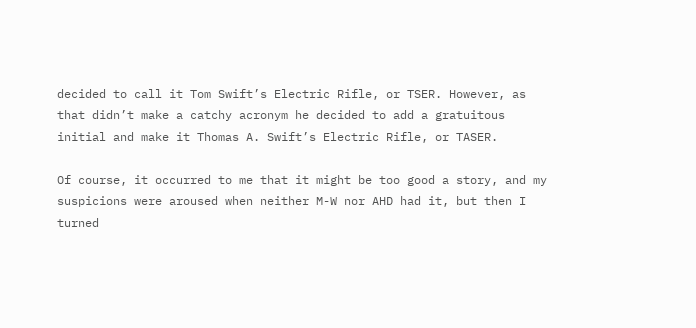decided to call it Tom Swift’s Electric Rifle, or TSER. However, as that didn’t make a catchy acronym he decided to add a gratuitous initial and make it Thomas A. Swift’s Electric Rifle, or TASER.

Of course, it occurred to me that it might be too good a story, and my suspicions were aroused when neither M-W nor AHD had it, but then I turned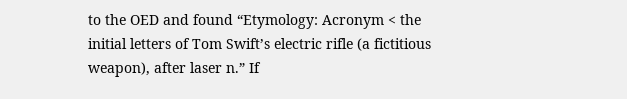to the OED and found “Etymology: Acronym < the initial letters of Tom Swift’s electric rifle (a fictitious weapon), after laser n.” If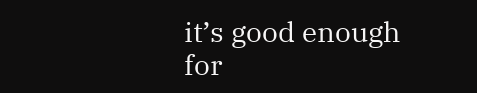it’s good enough for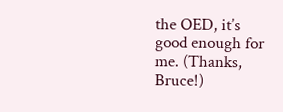the OED, it’s good enough for me. (Thanks, Bruce!)